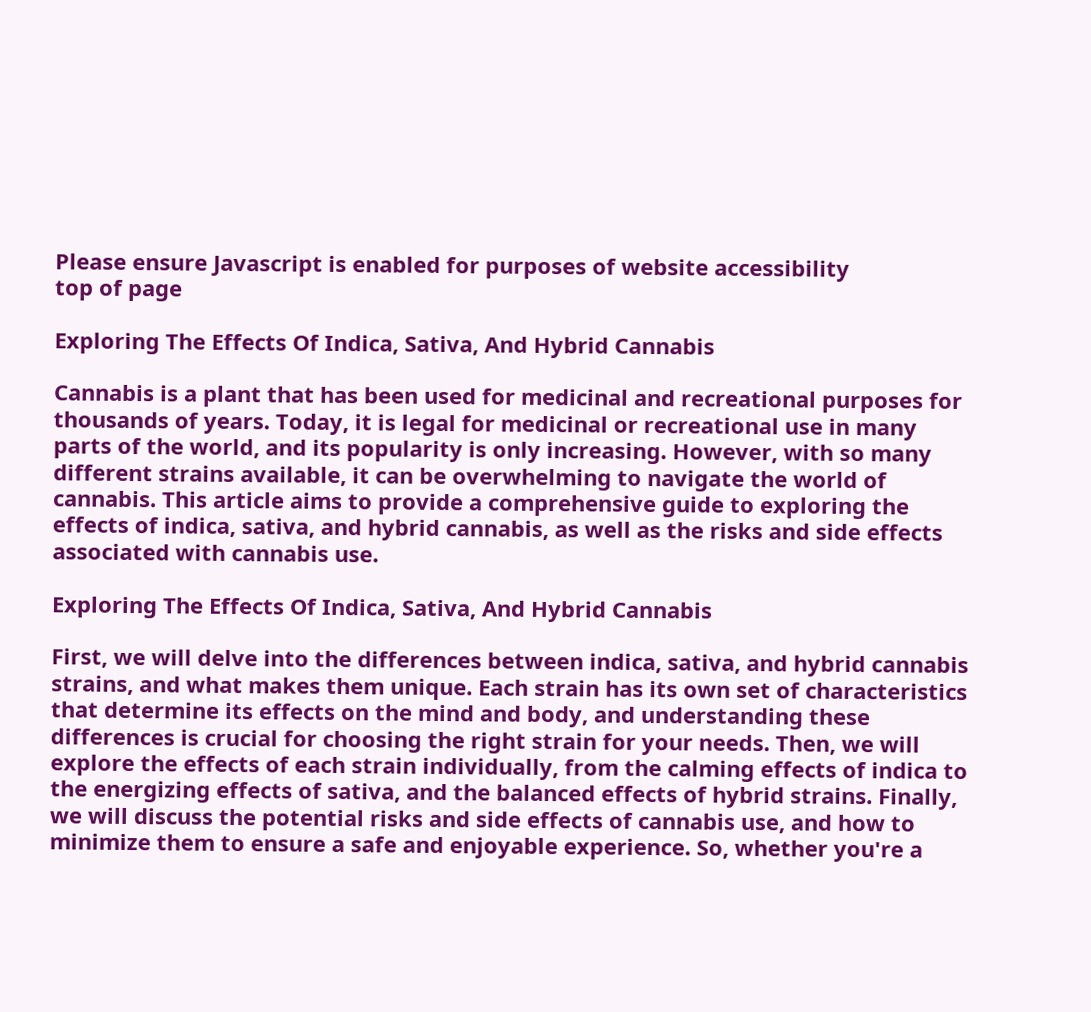Please ensure Javascript is enabled for purposes of website accessibility
top of page

Exploring The Effects Of Indica, Sativa, And Hybrid Cannabis

Cannabis is a plant that has been used for medicinal and recreational purposes for thousands of years. Today, it is legal for medicinal or recreational use in many parts of the world, and its popularity is only increasing. However, with so many different strains available, it can be overwhelming to navigate the world of cannabis. This article aims to provide a comprehensive guide to exploring the effects of indica, sativa, and hybrid cannabis, as well as the risks and side effects associated with cannabis use.

Exploring The Effects Of Indica, Sativa, And Hybrid Cannabis

First, we will delve into the differences between indica, sativa, and hybrid cannabis strains, and what makes them unique. Each strain has its own set of characteristics that determine its effects on the mind and body, and understanding these differences is crucial for choosing the right strain for your needs. Then, we will explore the effects of each strain individually, from the calming effects of indica to the energizing effects of sativa, and the balanced effects of hybrid strains. Finally, we will discuss the potential risks and side effects of cannabis use, and how to minimize them to ensure a safe and enjoyable experience. So, whether you're a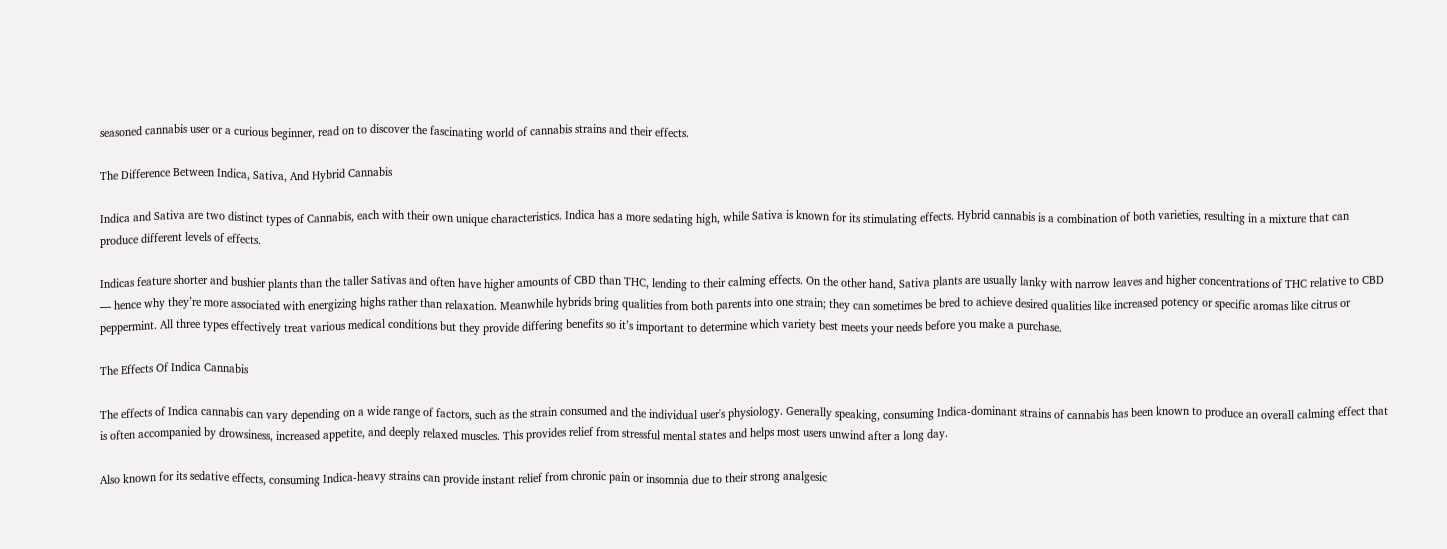seasoned cannabis user or a curious beginner, read on to discover the fascinating world of cannabis strains and their effects.

The Difference Between Indica, Sativa, And Hybrid Cannabis

Indica and Sativa are two distinct types of Cannabis, each with their own unique characteristics. Indica has a more sedating high, while Sativa is known for its stimulating effects. Hybrid cannabis is a combination of both varieties, resulting in a mixture that can produce different levels of effects.

Indicas feature shorter and bushier plants than the taller Sativas and often have higher amounts of CBD than THC, lending to their calming effects. On the other hand, Sativa plants are usually lanky with narrow leaves and higher concentrations of THC relative to CBD — hence why they’re more associated with energizing highs rather than relaxation. Meanwhile hybrids bring qualities from both parents into one strain; they can sometimes be bred to achieve desired qualities like increased potency or specific aromas like citrus or peppermint. All three types effectively treat various medical conditions but they provide differing benefits so it’s important to determine which variety best meets your needs before you make a purchase.

The Effects Of Indica Cannabis

The effects of Indica cannabis can vary depending on a wide range of factors, such as the strain consumed and the individual user's physiology. Generally speaking, consuming Indica-dominant strains of cannabis has been known to produce an overall calming effect that is often accompanied by drowsiness, increased appetite, and deeply relaxed muscles. This provides relief from stressful mental states and helps most users unwind after a long day.

Also known for its sedative effects, consuming Indica-heavy strains can provide instant relief from chronic pain or insomnia due to their strong analgesic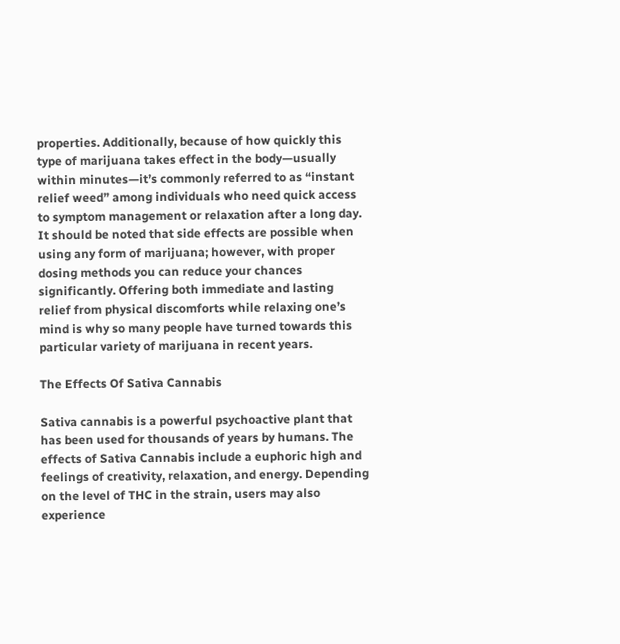properties. Additionally, because of how quickly this type of marijuana takes effect in the body—usually within minutes—it’s commonly referred to as “instant relief weed” among individuals who need quick access to symptom management or relaxation after a long day. It should be noted that side effects are possible when using any form of marijuana; however, with proper dosing methods you can reduce your chances significantly. Offering both immediate and lasting relief from physical discomforts while relaxing one’s mind is why so many people have turned towards this particular variety of marijuana in recent years.

The Effects Of Sativa Cannabis

Sativa cannabis is a powerful psychoactive plant that has been used for thousands of years by humans. The effects of Sativa Cannabis include a euphoric high and feelings of creativity, relaxation, and energy. Depending on the level of THC in the strain, users may also experience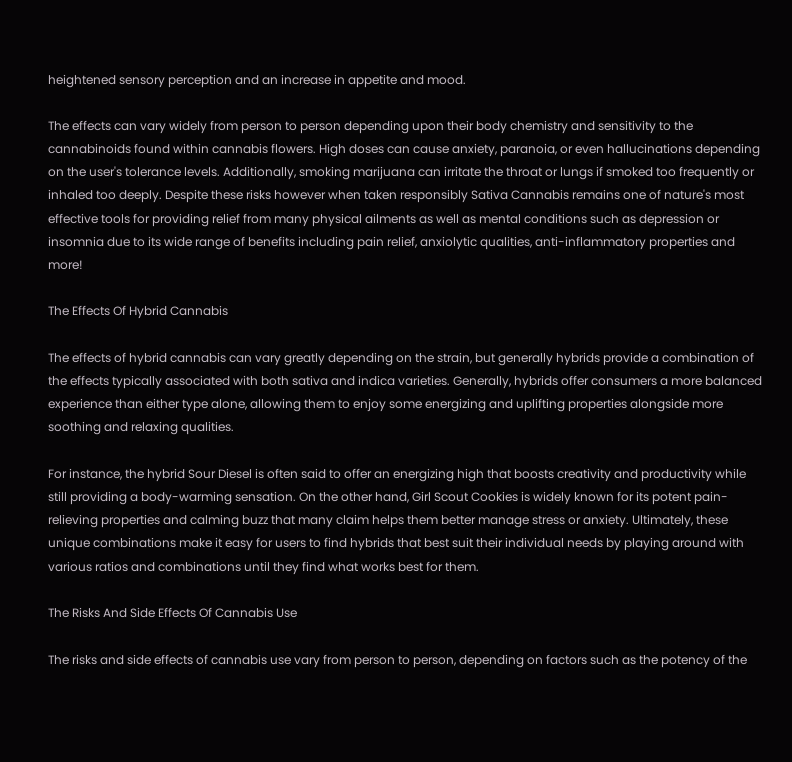heightened sensory perception and an increase in appetite and mood.

The effects can vary widely from person to person depending upon their body chemistry and sensitivity to the cannabinoids found within cannabis flowers. High doses can cause anxiety, paranoia, or even hallucinations depending on the user's tolerance levels. Additionally, smoking marijuana can irritate the throat or lungs if smoked too frequently or inhaled too deeply. Despite these risks however when taken responsibly Sativa Cannabis remains one of nature's most effective tools for providing relief from many physical ailments as well as mental conditions such as depression or insomnia due to its wide range of benefits including pain relief, anxiolytic qualities, anti-inflammatory properties and more!

The Effects Of Hybrid Cannabis

The effects of hybrid cannabis can vary greatly depending on the strain, but generally hybrids provide a combination of the effects typically associated with both sativa and indica varieties. Generally, hybrids offer consumers a more balanced experience than either type alone, allowing them to enjoy some energizing and uplifting properties alongside more soothing and relaxing qualities.

For instance, the hybrid Sour Diesel is often said to offer an energizing high that boosts creativity and productivity while still providing a body-warming sensation. On the other hand, Girl Scout Cookies is widely known for its potent pain-relieving properties and calming buzz that many claim helps them better manage stress or anxiety. Ultimately, these unique combinations make it easy for users to find hybrids that best suit their individual needs by playing around with various ratios and combinations until they find what works best for them.

The Risks And Side Effects Of Cannabis Use

The risks and side effects of cannabis use vary from person to person, depending on factors such as the potency of the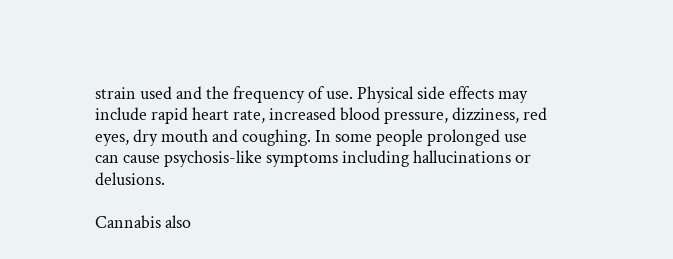strain used and the frequency of use. Physical side effects may include rapid heart rate, increased blood pressure, dizziness, red eyes, dry mouth and coughing. In some people prolonged use can cause psychosis-like symptoms including hallucinations or delusions.

Cannabis also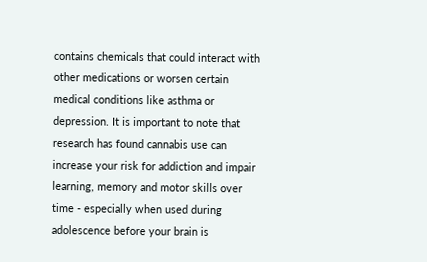contains chemicals that could interact with other medications or worsen certain medical conditions like asthma or depression. It is important to note that research has found cannabis use can increase your risk for addiction and impair learning, memory and motor skills over time - especially when used during adolescence before your brain is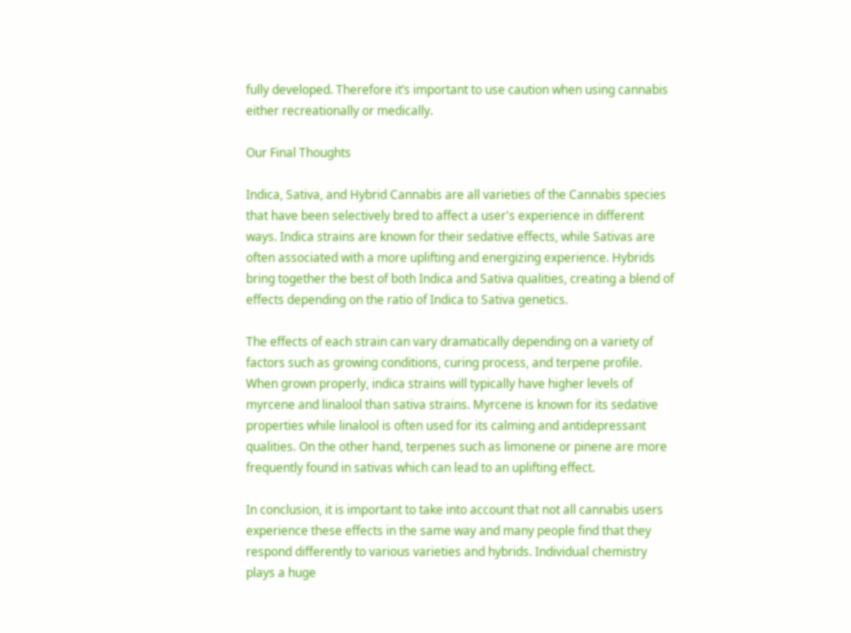fully developed. Therefore it’s important to use caution when using cannabis either recreationally or medically.

Our Final Thoughts

Indica, Sativa, and Hybrid Cannabis are all varieties of the Cannabis species that have been selectively bred to affect a user's experience in different ways. Indica strains are known for their sedative effects, while Sativas are often associated with a more uplifting and energizing experience. Hybrids bring together the best of both Indica and Sativa qualities, creating a blend of effects depending on the ratio of Indica to Sativa genetics.

The effects of each strain can vary dramatically depending on a variety of factors such as growing conditions, curing process, and terpene profile. When grown properly, indica strains will typically have higher levels of myrcene and linalool than sativa strains. Myrcene is known for its sedative properties while linalool is often used for its calming and antidepressant qualities. On the other hand, terpenes such as limonene or pinene are more frequently found in sativas which can lead to an uplifting effect.

In conclusion, it is important to take into account that not all cannabis users experience these effects in the same way and many people find that they respond differently to various varieties and hybrids. Individual chemistry plays a huge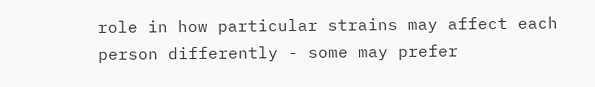role in how particular strains may affect each person differently - some may prefer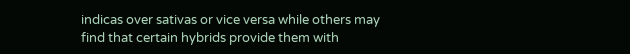indicas over sativas or vice versa while others may find that certain hybrids provide them with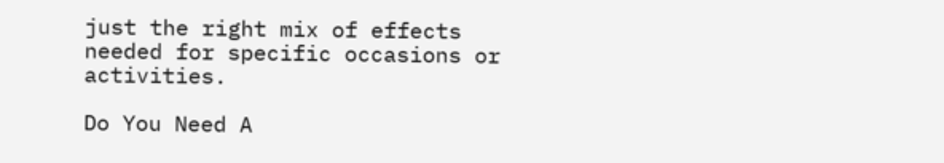just the right mix of effects needed for specific occasions or activities.

Do You Need A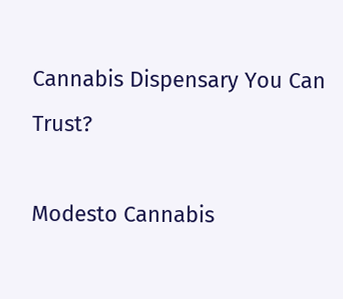Cannabis Dispensary You Can Trust?

Modesto Cannabis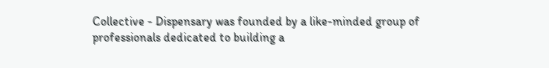Collective - Dispensary was founded by a like-minded group of professionals dedicated to building a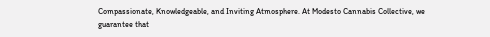Compassionate, Knowledgeable, and Inviting Atmosphere. At Modesto Cannabis Collective, we guarantee that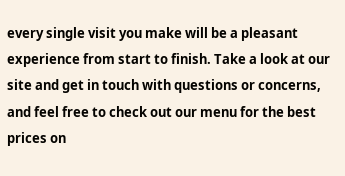every single visit you make will be a pleasant experience from start to finish. Take a look at our site and get in touch with questions or concerns, and feel free to check out our menu for the best prices on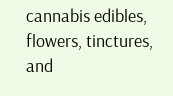cannabis edibles, flowers, tinctures, and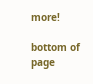more!

bottom of page